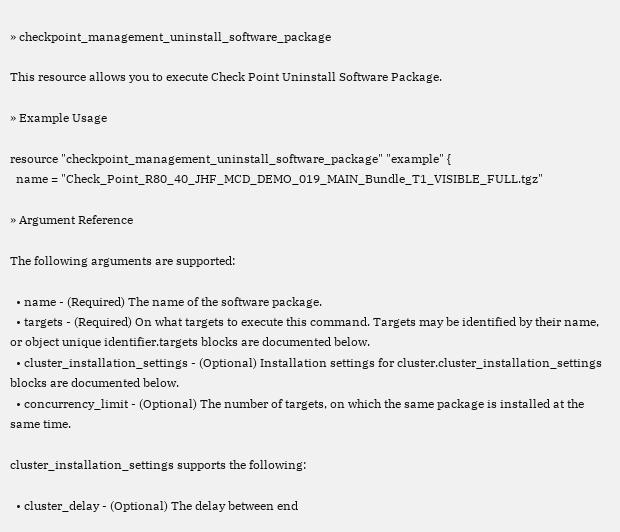» checkpoint_management_uninstall_software_package

This resource allows you to execute Check Point Uninstall Software Package.

» Example Usage

resource "checkpoint_management_uninstall_software_package" "example" {
  name = "Check_Point_R80_40_JHF_MCD_DEMO_019_MAIN_Bundle_T1_VISIBLE_FULL.tgz"

» Argument Reference

The following arguments are supported:

  • name - (Required) The name of the software package.
  • targets - (Required) On what targets to execute this command. Targets may be identified by their name, or object unique identifier.targets blocks are documented below.
  • cluster_installation_settings - (Optional) Installation settings for cluster.cluster_installation_settings blocks are documented below.
  • concurrency_limit - (Optional) The number of targets, on which the same package is installed at the same time.

cluster_installation_settings supports the following:

  • cluster_delay - (Optional) The delay between end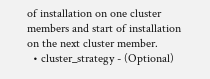of installation on one cluster members and start of installation on the next cluster member.
  • cluster_strategy - (Optional)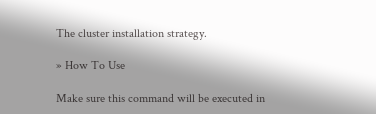The cluster installation strategy.

» How To Use

Make sure this command will be executed in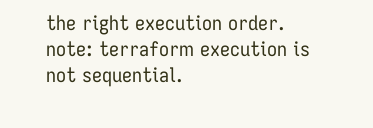the right execution order. note: terraform execution is not sequential.